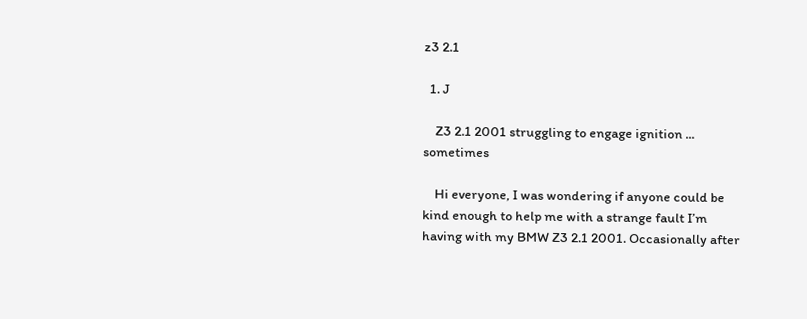z3 2.1

  1. J

    Z3 2.1 2001 struggling to engage ignition ... sometimes

    Hi everyone, I was wondering if anyone could be kind enough to help me with a strange fault I’m having with my BMW Z3 2.1 2001. Occasionally after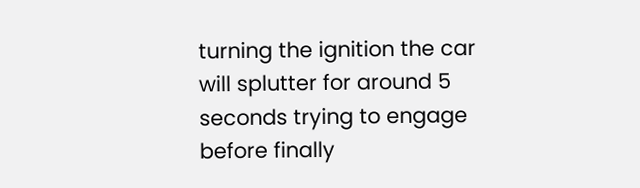turning the ignition the car will splutter for around 5 seconds trying to engage before finally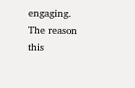engaging. The reason this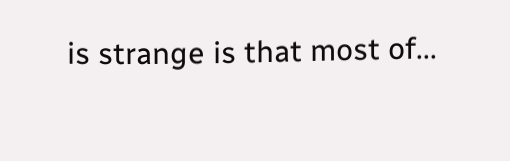is strange is that most of...